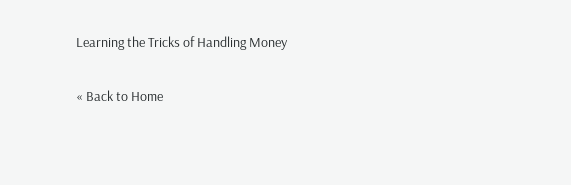Learning the Tricks of Handling Money

« Back to Home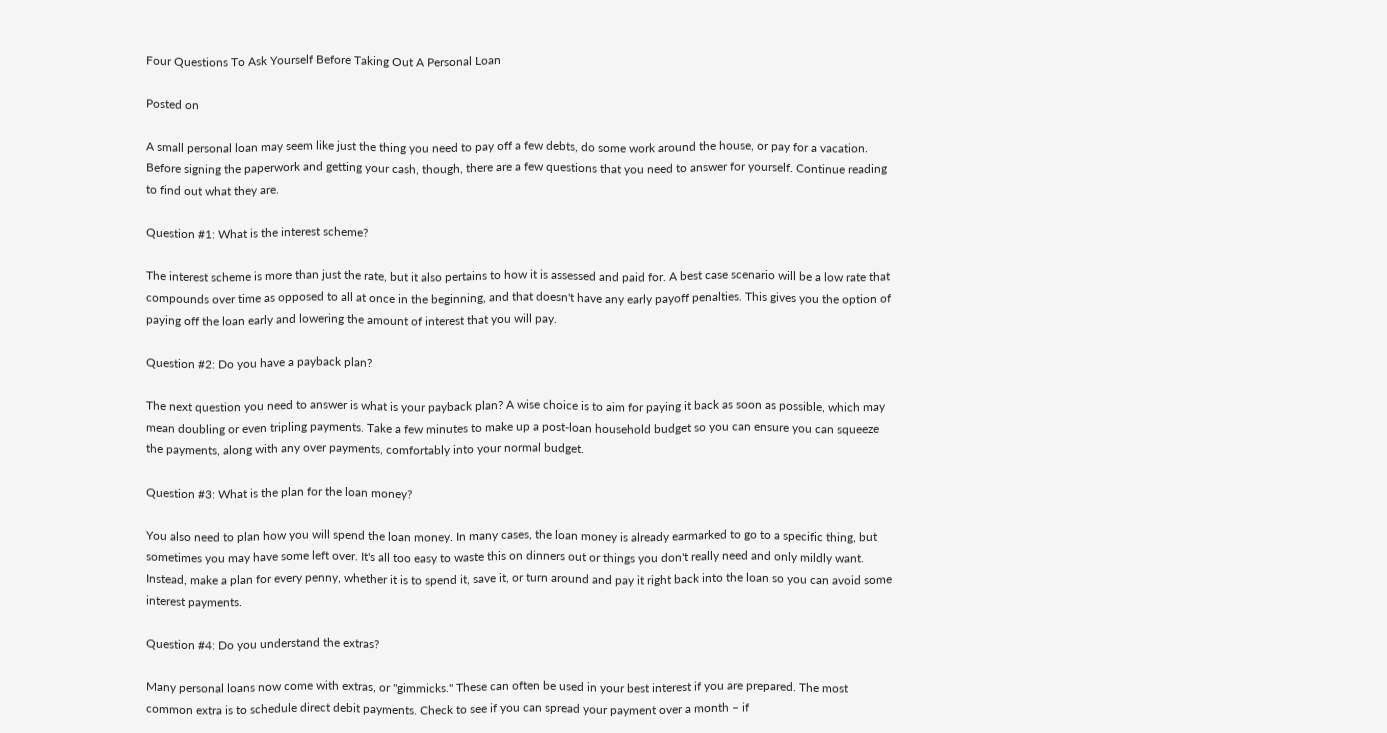Four Questions To Ask Yourself Before Taking Out A Personal Loan

Posted on

A small personal loan may seem like just the thing you need to pay off a few debts, do some work around the house, or pay for a vacation. Before signing the paperwork and getting your cash, though, there are a few questions that you need to answer for yourself. Continue reading to find out what they are.

Question #1: What is the interest scheme?

The interest scheme is more than just the rate, but it also pertains to how it is assessed and paid for. A best case scenario will be a low rate that compounds over time as opposed to all at once in the beginning, and that doesn't have any early payoff penalties. This gives you the option of paying off the loan early and lowering the amount of interest that you will pay.

Question #2: Do you have a payback plan?

The next question you need to answer is what is your payback plan? A wise choice is to aim for paying it back as soon as possible, which may mean doubling or even tripling payments. Take a few minutes to make up a post-loan household budget so you can ensure you can squeeze the payments, along with any over payments, comfortably into your normal budget.

Question #3: What is the plan for the loan money?

You also need to plan how you will spend the loan money. In many cases, the loan money is already earmarked to go to a specific thing, but sometimes you may have some left over. It's all too easy to waste this on dinners out or things you don't really need and only mildly want. Instead, make a plan for every penny, whether it is to spend it, save it, or turn around and pay it right back into the loan so you can avoid some interest payments.

Question #4: Do you understand the extras?

Many personal loans now come with extras, or "gimmicks." These can often be used in your best interest if you are prepared. The most common extra is to schedule direct debit payments. Check to see if you can spread your payment over a month – if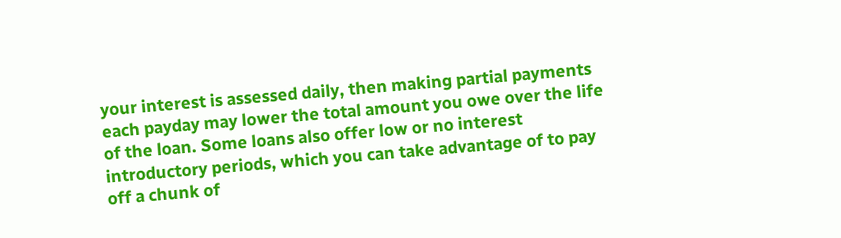your interest is assessed daily, then making partial payments each payday may lower the total amount you owe over the life of the loan. Some loans also offer low or no interest introductory periods, which you can take advantage of to pay off a chunk of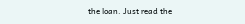the loan. Just read the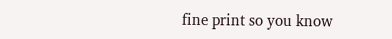fine print so you know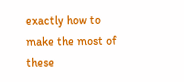exactly how to make the most of these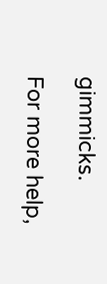gimmicks.

For more help,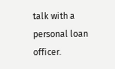talk with a personal loan officer.